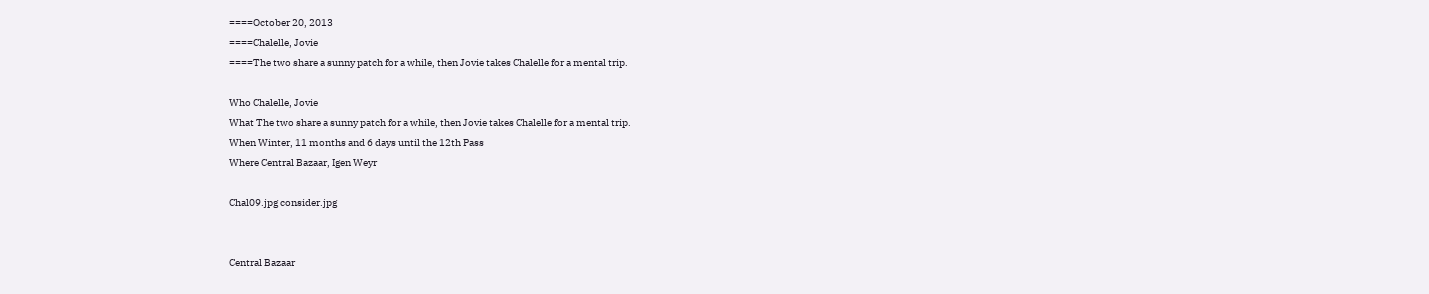====October 20, 2013
====Chalelle, Jovie
====The two share a sunny patch for a while, then Jovie takes Chalelle for a mental trip.

Who Chalelle, Jovie
What The two share a sunny patch for a while, then Jovie takes Chalelle for a mental trip.
When Winter, 11 months and 6 days until the 12th Pass
Where Central Bazaar, Igen Weyr

Chal09.jpg consider.jpg


Central Bazaar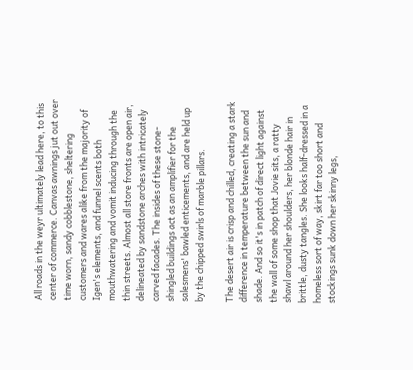All roads in the weyr ultimately lead here, to this center of commerce. Canvas awnings jut out over time worn, sandy cobblestone, sheltering customers and wares alike from the majority of Igen's elements, and funnel scents both mouthwatering and vomit inducing through the thin streets. Almost all store fronts are open air, delineated by sandstone arches with intricately carved facades. The insides of these stone-shingled buildings act as an amplifier for the salesmens' bawled enticements, and are held up by the chipped swirls of marble pillars.

The desert air is crisp and chilled, creating a stark difference in temperature between the sun and shade. And so it's in patch of direct light against the wall of some shop that Jovie sits, a ratty shawl around her shoulders, her blonde hair in brittle, dusty tangles. She looks half-dressed in a homeless sort of way, skirt far too short and stockings sunk down her skinny legs,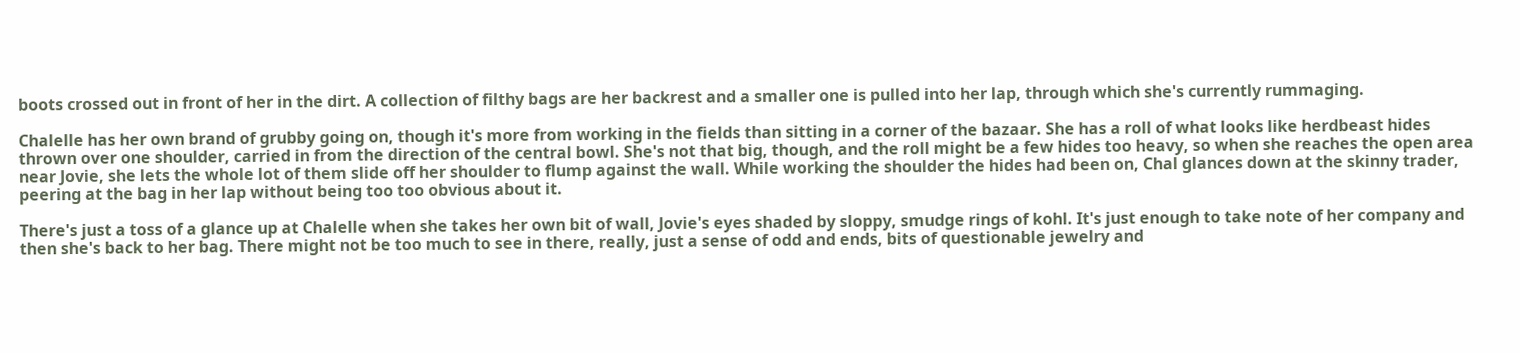boots crossed out in front of her in the dirt. A collection of filthy bags are her backrest and a smaller one is pulled into her lap, through which she's currently rummaging.

Chalelle has her own brand of grubby going on, though it's more from working in the fields than sitting in a corner of the bazaar. She has a roll of what looks like herdbeast hides thrown over one shoulder, carried in from the direction of the central bowl. She's not that big, though, and the roll might be a few hides too heavy, so when she reaches the open area near Jovie, she lets the whole lot of them slide off her shoulder to flump against the wall. While working the shoulder the hides had been on, Chal glances down at the skinny trader, peering at the bag in her lap without being too too obvious about it.

There's just a toss of a glance up at Chalelle when she takes her own bit of wall, Jovie's eyes shaded by sloppy, smudge rings of kohl. It's just enough to take note of her company and then she's back to her bag. There might not be too much to see in there, really, just a sense of odd and ends, bits of questionable jewelry and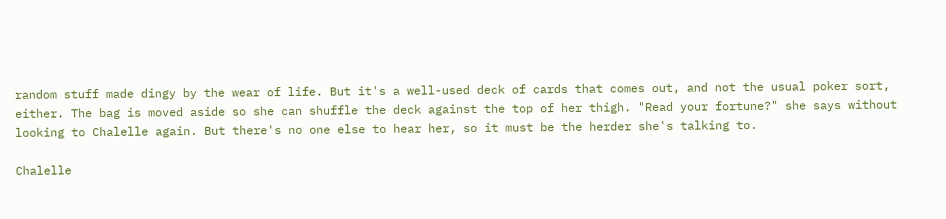random stuff made dingy by the wear of life. But it's a well-used deck of cards that comes out, and not the usual poker sort, either. The bag is moved aside so she can shuffle the deck against the top of her thigh. "Read your fortune?" she says without looking to Chalelle again. But there's no one else to hear her, so it must be the herder she's talking to.

Chalelle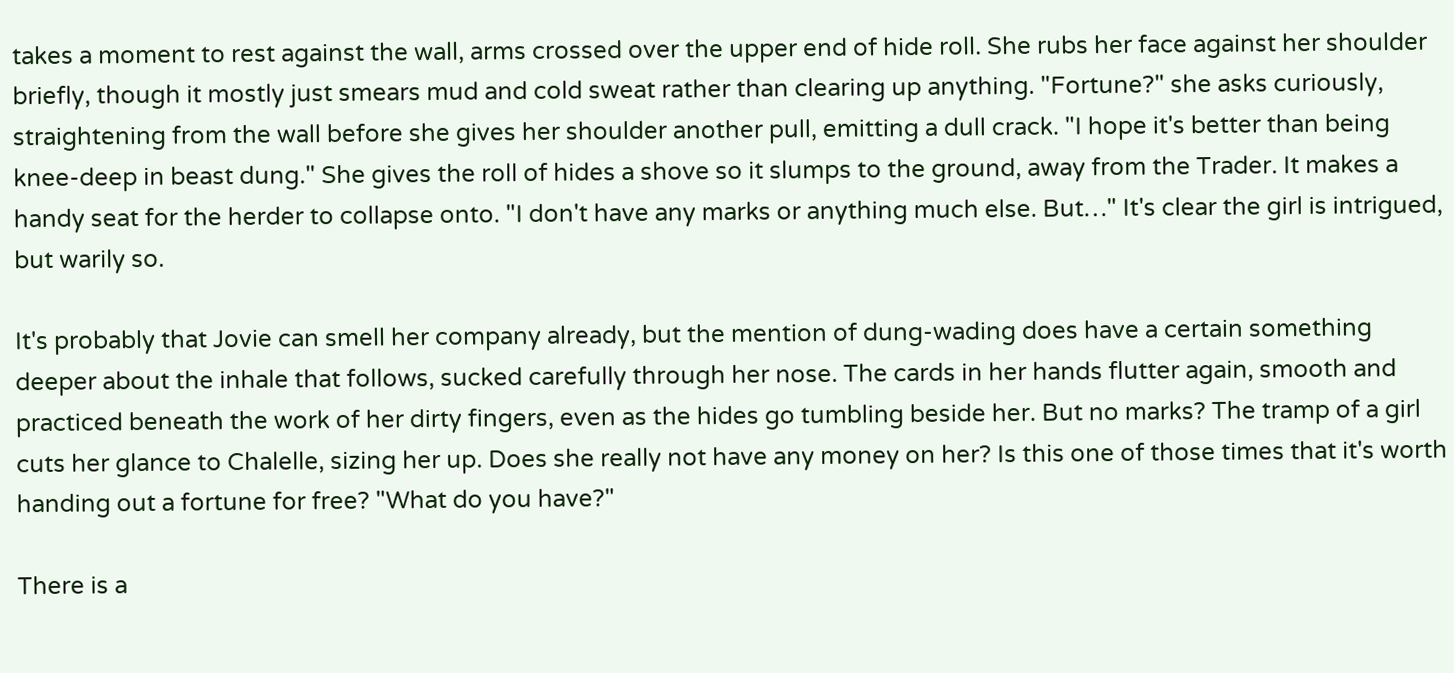takes a moment to rest against the wall, arms crossed over the upper end of hide roll. She rubs her face against her shoulder briefly, though it mostly just smears mud and cold sweat rather than clearing up anything. "Fortune?" she asks curiously, straightening from the wall before she gives her shoulder another pull, emitting a dull crack. "I hope it's better than being knee-deep in beast dung." She gives the roll of hides a shove so it slumps to the ground, away from the Trader. It makes a handy seat for the herder to collapse onto. "I don't have any marks or anything much else. But…" It's clear the girl is intrigued, but warily so.

It's probably that Jovie can smell her company already, but the mention of dung-wading does have a certain something deeper about the inhale that follows, sucked carefully through her nose. The cards in her hands flutter again, smooth and practiced beneath the work of her dirty fingers, even as the hides go tumbling beside her. But no marks? The tramp of a girl cuts her glance to Chalelle, sizing her up. Does she really not have any money on her? Is this one of those times that it's worth handing out a fortune for free? "What do you have?"

There is a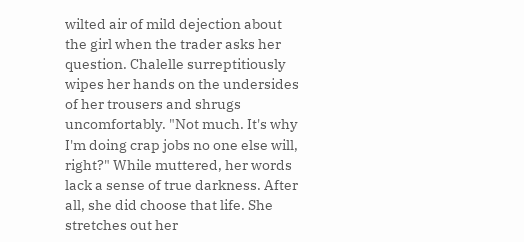wilted air of mild dejection about the girl when the trader asks her question. Chalelle surreptitiously wipes her hands on the undersides of her trousers and shrugs uncomfortably. "Not much. It's why I'm doing crap jobs no one else will, right?" While muttered, her words lack a sense of true darkness. After all, she did choose that life. She stretches out her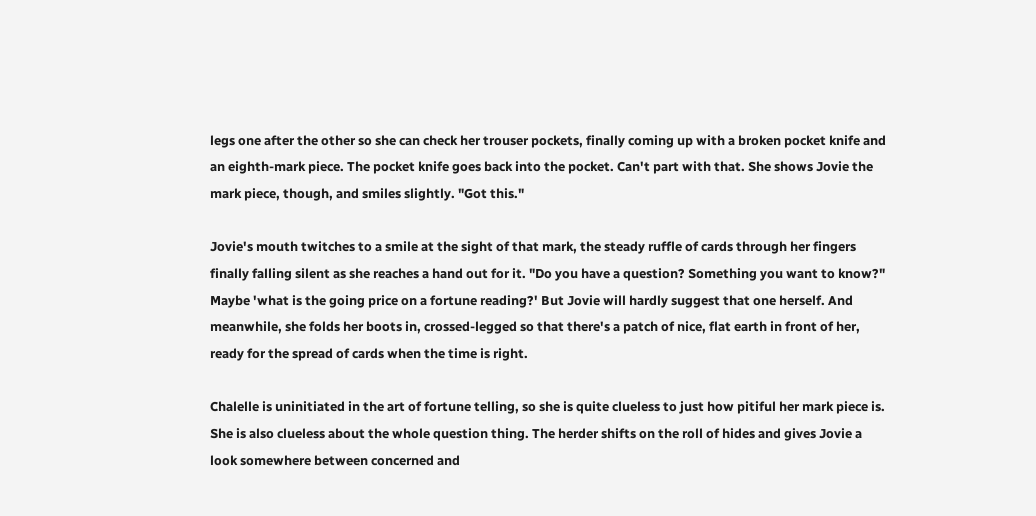legs one after the other so she can check her trouser pockets, finally coming up with a broken pocket knife and an eighth-mark piece. The pocket knife goes back into the pocket. Can't part with that. She shows Jovie the mark piece, though, and smiles slightly. "Got this."

Jovie's mouth twitches to a smile at the sight of that mark, the steady ruffle of cards through her fingers finally falling silent as she reaches a hand out for it. "Do you have a question? Something you want to know?" Maybe 'what is the going price on a fortune reading?' But Jovie will hardly suggest that one herself. And meanwhile, she folds her boots in, crossed-legged so that there's a patch of nice, flat earth in front of her, ready for the spread of cards when the time is right.

Chalelle is uninitiated in the art of fortune telling, so she is quite clueless to just how pitiful her mark piece is. She is also clueless about the whole question thing. The herder shifts on the roll of hides and gives Jovie a look somewhere between concerned and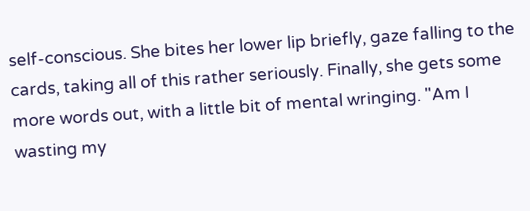self-conscious. She bites her lower lip briefly, gaze falling to the cards, taking all of this rather seriously. Finally, she gets some more words out, with a little bit of mental wringing. "Am I wasting my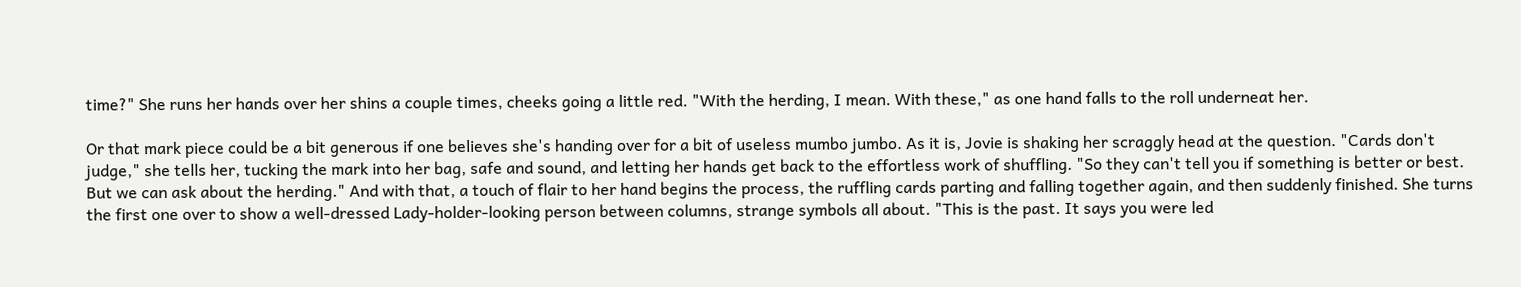time?" She runs her hands over her shins a couple times, cheeks going a little red. "With the herding, I mean. With these," as one hand falls to the roll underneat her.

Or that mark piece could be a bit generous if one believes she's handing over for a bit of useless mumbo jumbo. As it is, Jovie is shaking her scraggly head at the question. "Cards don't judge," she tells her, tucking the mark into her bag, safe and sound, and letting her hands get back to the effortless work of shuffling. "So they can't tell you if something is better or best. But we can ask about the herding." And with that, a touch of flair to her hand begins the process, the ruffling cards parting and falling together again, and then suddenly finished. She turns the first one over to show a well-dressed Lady-holder-looking person between columns, strange symbols all about. "This is the past. It says you were led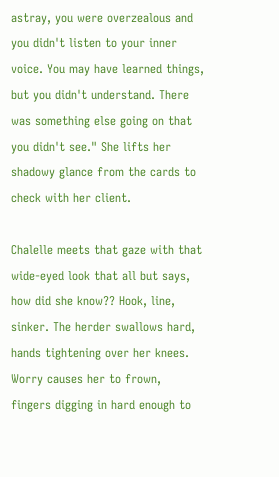astray, you were overzealous and you didn't listen to your inner voice. You may have learned things, but you didn't understand. There was something else going on that you didn't see." She lifts her shadowy glance from the cards to check with her client.

Chalelle meets that gaze with that wide-eyed look that all but says, how did she know?? Hook, line, sinker. The herder swallows hard, hands tightening over her knees. Worry causes her to frown, fingers digging in hard enough to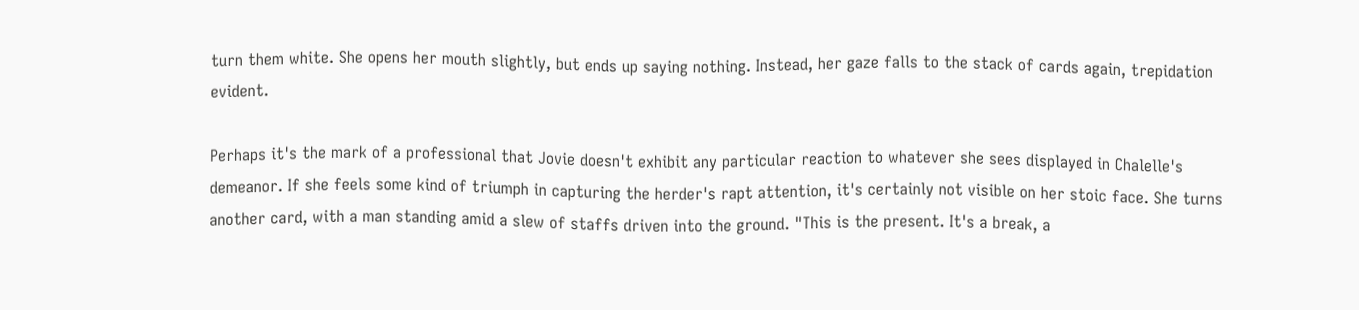turn them white. She opens her mouth slightly, but ends up saying nothing. Instead, her gaze falls to the stack of cards again, trepidation evident.

Perhaps it's the mark of a professional that Jovie doesn't exhibit any particular reaction to whatever she sees displayed in Chalelle's demeanor. If she feels some kind of triumph in capturing the herder's rapt attention, it's certainly not visible on her stoic face. She turns another card, with a man standing amid a slew of staffs driven into the ground. "This is the present. It's a break, a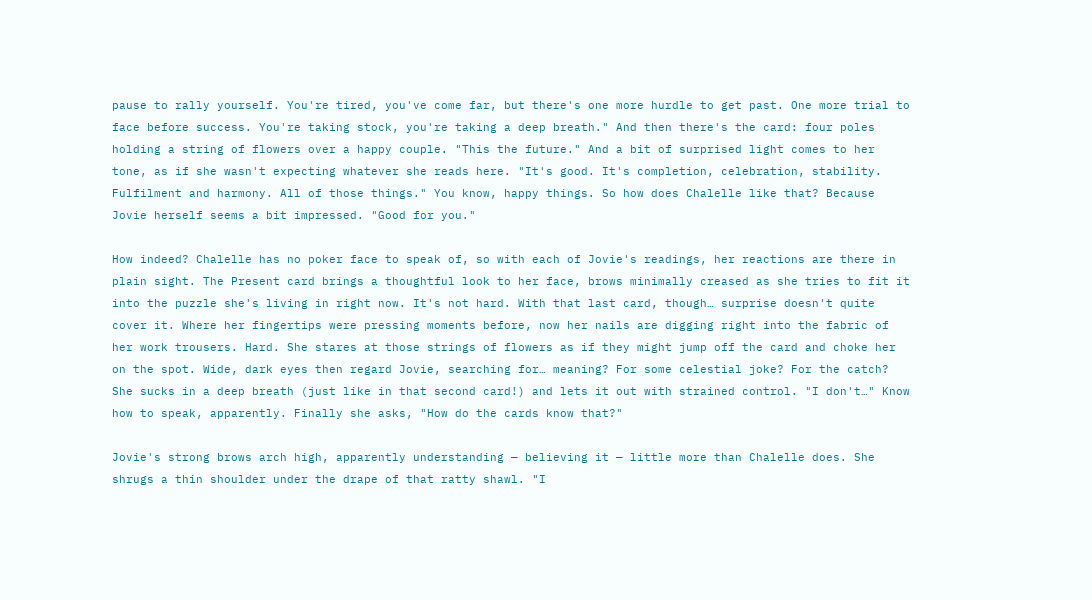pause to rally yourself. You're tired, you've come far, but there's one more hurdle to get past. One more trial to face before success. You're taking stock, you're taking a deep breath." And then there's the card: four poles holding a string of flowers over a happy couple. "This the future." And a bit of surprised light comes to her tone, as if she wasn't expecting whatever she reads here. "It's good. It's completion, celebration, stability. Fulfilment and harmony. All of those things." You know, happy things. So how does Chalelle like that? Because Jovie herself seems a bit impressed. "Good for you."

How indeed? Chalelle has no poker face to speak of, so with each of Jovie's readings, her reactions are there in plain sight. The Present card brings a thoughtful look to her face, brows minimally creased as she tries to fit it into the puzzle she's living in right now. It's not hard. With that last card, though… surprise doesn't quite cover it. Where her fingertips were pressing moments before, now her nails are digging right into the fabric of her work trousers. Hard. She stares at those strings of flowers as if they might jump off the card and choke her on the spot. Wide, dark eyes then regard Jovie, searching for… meaning? For some celestial joke? For the catch? She sucks in a deep breath (just like in that second card!) and lets it out with strained control. "I don't…" Know how to speak, apparently. Finally she asks, "How do the cards know that?"

Jovie's strong brows arch high, apparently understanding — believing it — little more than Chalelle does. She shrugs a thin shoulder under the drape of that ratty shawl. "I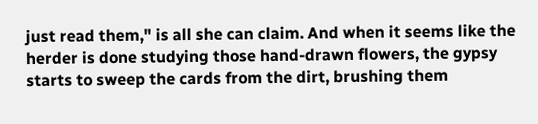just read them," is all she can claim. And when it seems like the herder is done studying those hand-drawn flowers, the gypsy starts to sweep the cards from the dirt, brushing them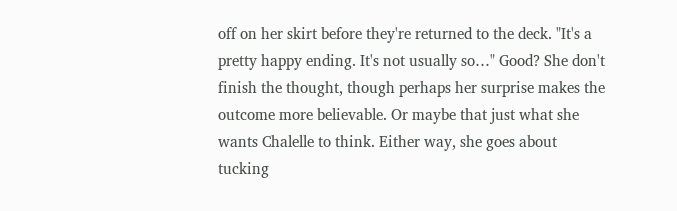off on her skirt before they're returned to the deck. "It's a pretty happy ending. It's not usually so…" Good? She don't finish the thought, though perhaps her surprise makes the outcome more believable. Or maybe that just what she wants Chalelle to think. Either way, she goes about tucking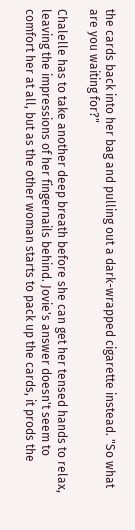the cards back into her bag and pulling out a dark-wrapped cigarette instead. "So what are you waiting for?"

Chalelle has to take another deep breath before she can get her tensed hands to relax, leaving the impressions of her fingernails behind. Jovie's answer doesn't seem to comfort her at all, but as the other woman starts to pack up the cards, it prods the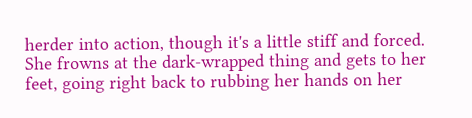herder into action, though it's a little stiff and forced. She frowns at the dark-wrapped thing and gets to her feet, going right back to rubbing her hands on her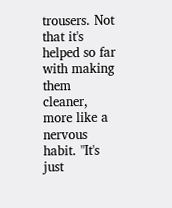trousers. Not that it's helped so far with making them cleaner, more like a nervous habit. "It's just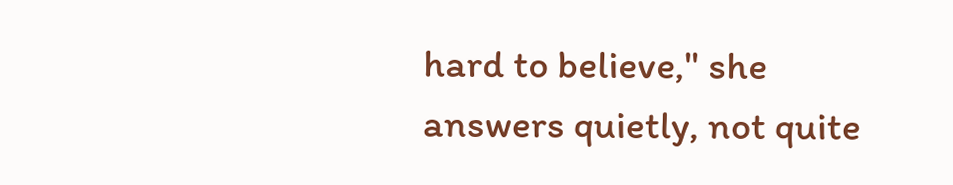hard to believe," she answers quietly, not quite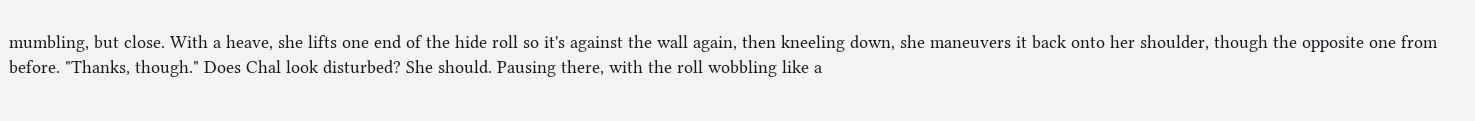mumbling, but close. With a heave, she lifts one end of the hide roll so it's against the wall again, then kneeling down, she maneuvers it back onto her shoulder, though the opposite one from before. "Thanks, though." Does Chal look disturbed? She should. Pausing there, with the roll wobbling like a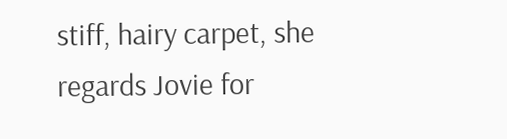stiff, hairy carpet, she regards Jovie for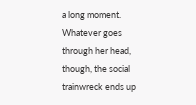a long moment. Whatever goes through her head, though, the social trainwreck ends up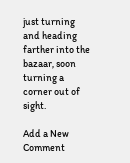just turning and heading farther into the bazaar, soon turning a corner out of sight.

Add a New Comment